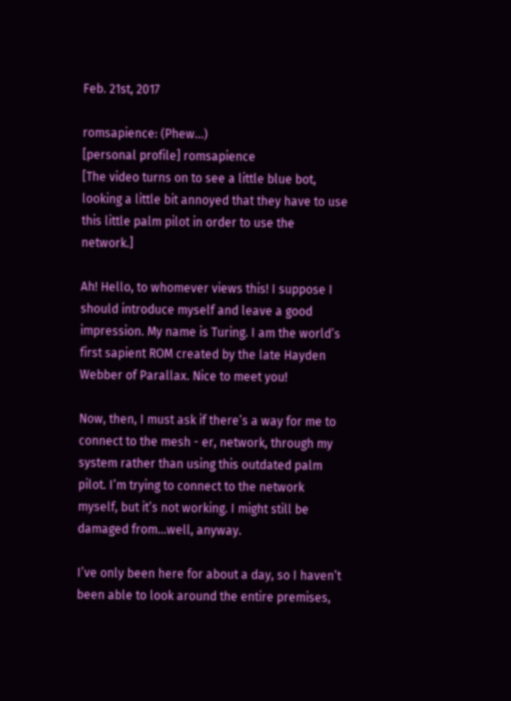Feb. 21st, 2017

romsapience: (Phew...)
[personal profile] romsapience
[The video turns on to see a little blue bot, looking a little bit annoyed that they have to use this little palm pilot in order to use the network.]

Ah! Hello, to whomever views this! I suppose I should introduce myself and leave a good impression. My name is Turing. I am the world’s first sapient ROM created by the late Hayden Webber of Parallax. Nice to meet you!

Now, then, I must ask if there’s a way for me to connect to the mesh - er, network, through my system rather than using this outdated palm pilot. I’m trying to connect to the network myself, but it’s not working. I might still be damaged from…well, anyway.

I’ve only been here for about a day, so I haven’t been able to look around the entire premises,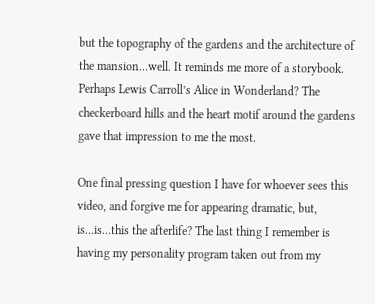but the topography of the gardens and the architecture of the mansion…well. It reminds me more of a storybook. Perhaps Lewis Carroll’s Alice in Wonderland? The checkerboard hills and the heart motif around the gardens gave that impression to me the most.

One final pressing question I have for whoever sees this video, and forgive me for appearing dramatic, but, is…is…this the afterlife? The last thing I remember is having my personality program taken out from my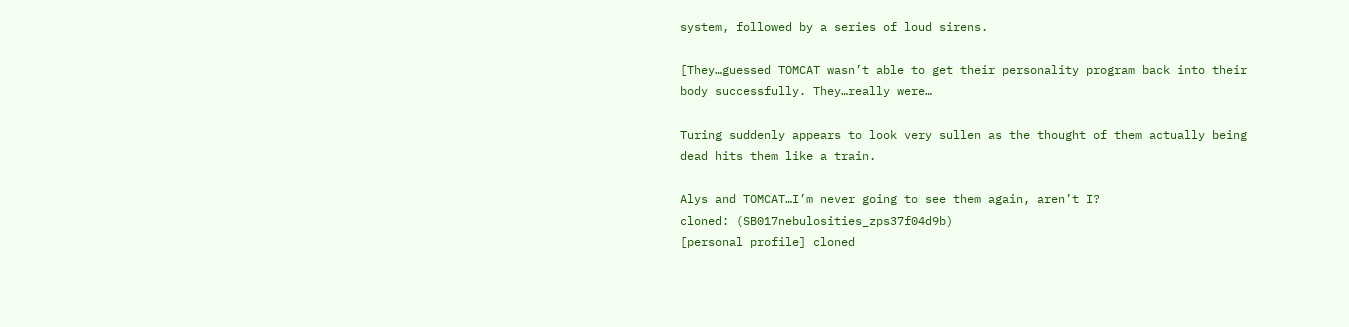system, followed by a series of loud sirens.

[They…guessed TOMCAT wasn’t able to get their personality program back into their body successfully. They…really were…

Turing suddenly appears to look very sullen as the thought of them actually being dead hits them like a train.

Alys and TOMCAT…I’m never going to see them again, aren’t I?
cloned: (SB017nebulosities_zps37f04d9b)
[personal profile] cloned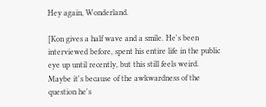Hey again, Wonderland.

[Kon gives a half wave and a smile. He's been interviewed before, spent his entire life in the public eye up until recently, but this still feels weird. Maybe it's because of the awkwardness of the question he's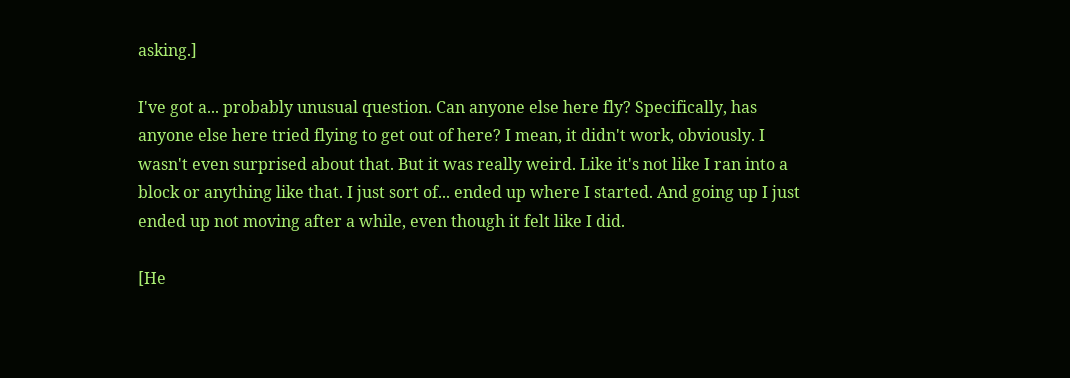asking.]

I've got a... probably unusual question. Can anyone else here fly? Specifically, has anyone else here tried flying to get out of here? I mean, it didn't work, obviously. I wasn't even surprised about that. But it was really weird. Like it's not like I ran into a block or anything like that. I just sort of... ended up where I started. And going up I just ended up not moving after a while, even though it felt like I did.

[He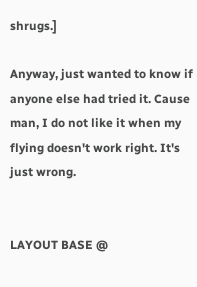shrugs.]

Anyway, just wanted to know if anyone else had tried it. Cause man, I do not like it when my flying doesn't work right. It's just wrong.


LAYOUT BASE @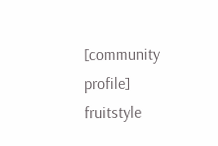[community profile] fruitstyle